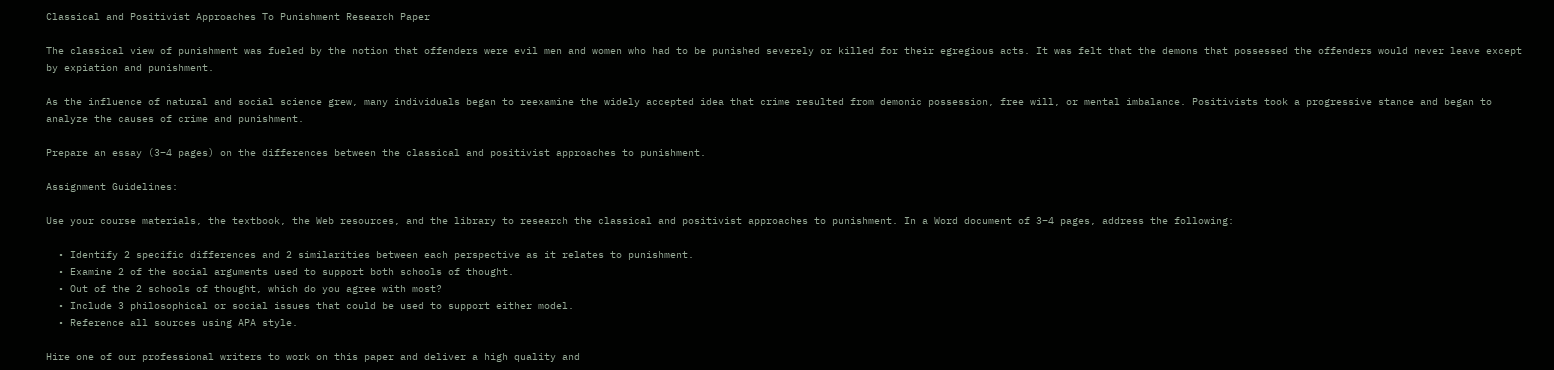Classical and Positivist Approaches To Punishment Research Paper

The classical view of punishment was fueled by the notion that offenders were evil men and women who had to be punished severely or killed for their egregious acts. It was felt that the demons that possessed the offenders would never leave except by expiation and punishment.

As the influence of natural and social science grew, many individuals began to reexamine the widely accepted idea that crime resulted from demonic possession, free will, or mental imbalance. Positivists took a progressive stance and began to analyze the causes of crime and punishment.

Prepare an essay (3–4 pages) on the differences between the classical and positivist approaches to punishment.

Assignment Guidelines:

Use your course materials, the textbook, the Web resources, and the library to research the classical and positivist approaches to punishment. In a Word document of 3–4 pages, address the following:

  • Identify 2 specific differences and 2 similarities between each perspective as it relates to punishment.
  • Examine 2 of the social arguments used to support both schools of thought.
  • Out of the 2 schools of thought, which do you agree with most?
  • Include 3 philosophical or social issues that could be used to support either model.
  • Reference all sources using APA style.

Hire one of our professional writers to work on this paper and deliver a high quality and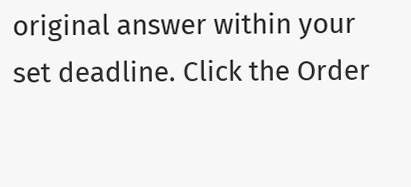original answer within your set deadline. Click the Order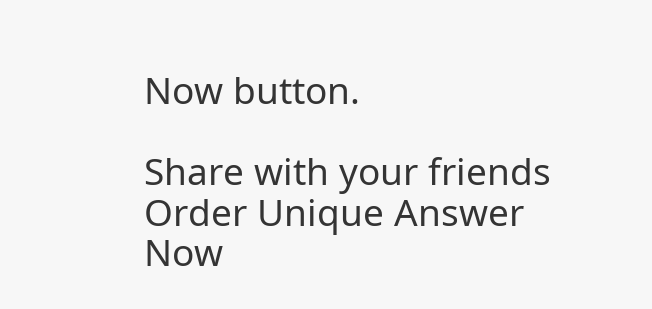Now button.

Share with your friends
Order Unique Answer Now